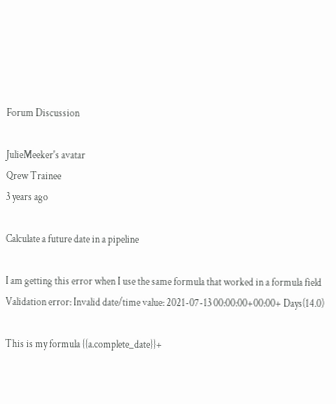Forum Discussion

JulieMeeker's avatar
Qrew Trainee
3 years ago

Calculate a future date in a pipeline

I am getting this error when I use the same formula that worked in a formula field
Validation error: Invalid date/time value: 2021-07-13 00:00:00+00:00+ Days(14.0)

This is my formula {{a.complete_date}}+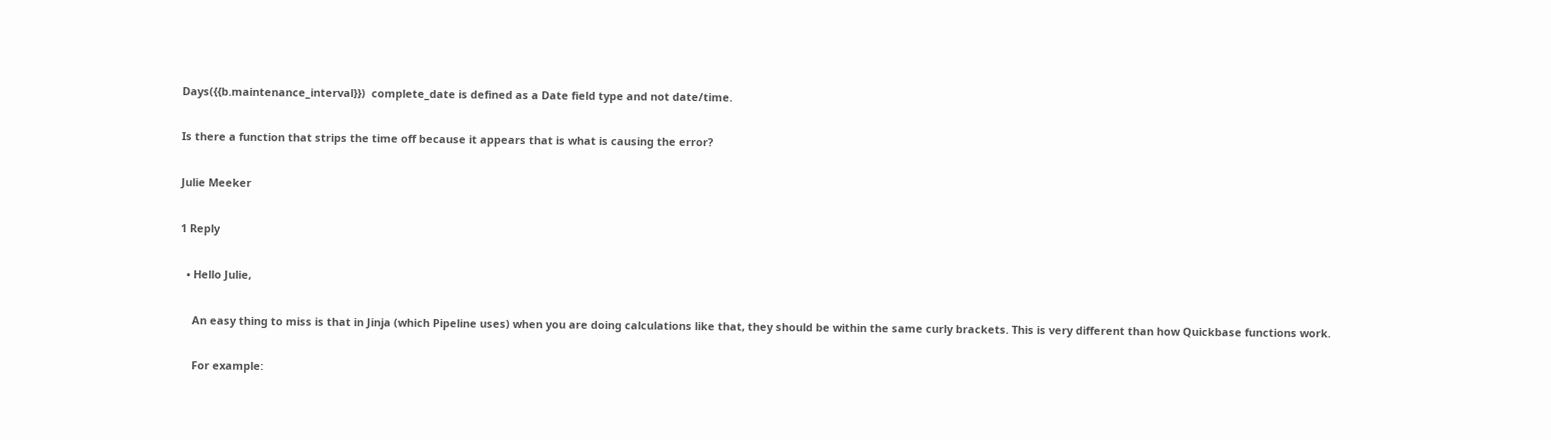Days({{b.maintenance_interval}})  complete_date is defined as a Date field type and not date/time.

Is there a function that strips the time off because it appears that is what is causing the error?

Julie Meeker

1 Reply

  • Hello Julie,

    An easy thing to miss is that in Jinja (which Pipeline uses) when you are doing calculations like that, they should be within the same curly brackets. This is very different than how Quickbase functions work.

    For example: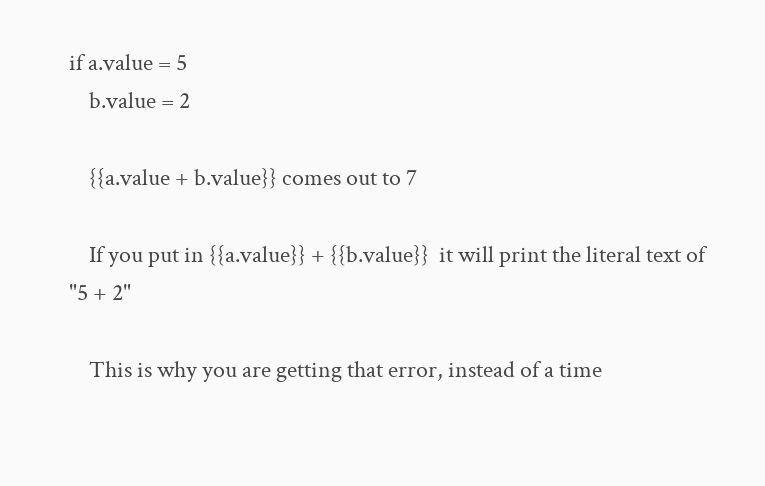if a.value = 5
    b.value = 2

    {{a.value + b.value}} comes out to 7

    If you put in {{a.value}} + {{b.value}}  it will print the literal text of "5 + 2"

    This is why you are getting that error, instead of a time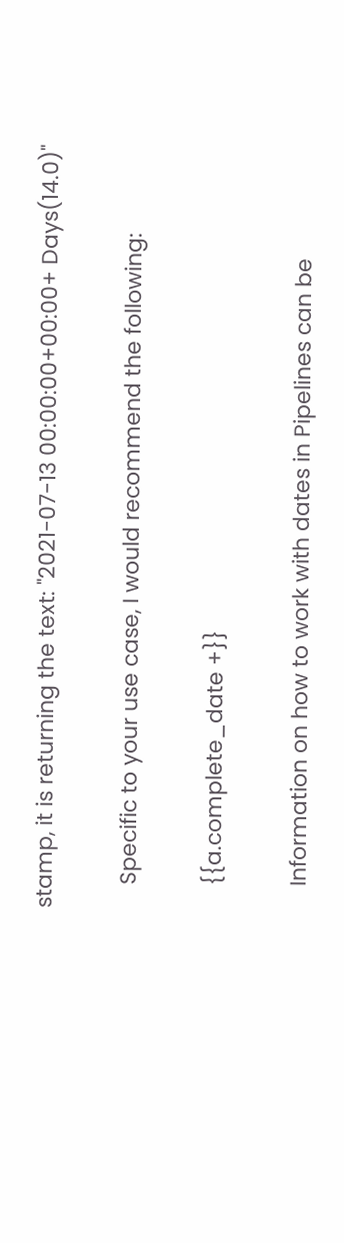stamp, it is returning the text: "2021-07-13 00:00:00+00:00+ Days(14.0)"

    Specific to your use case, I would recommend the following:

    {{a.complete_date +}}

    Information on how to work with dates in Pipelines can be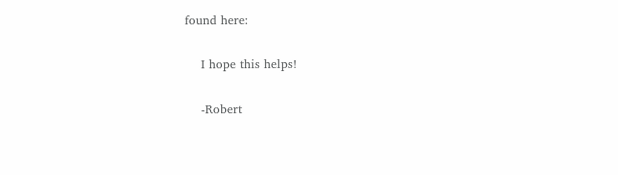found here:

    I hope this helps!

    -Robert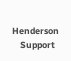Henderson
    Support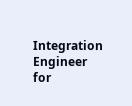Integration Engineer for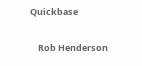Quickbase

    Rob Henderson